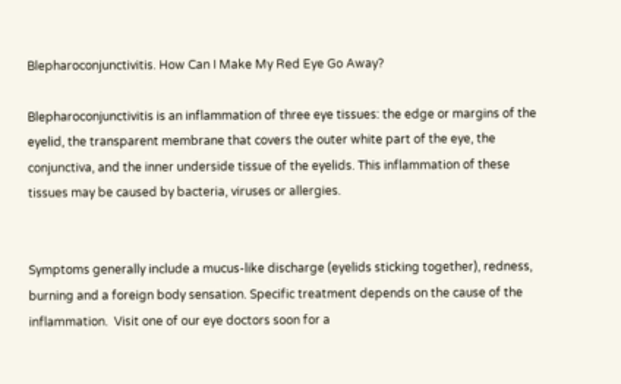Blepharoconjunctivitis. How Can I Make My Red Eye Go Away?

Blepharoconjunctivitis is an inflammation of three eye tissues: the edge or margins of the eyelid, the transparent membrane that covers the outer white part of the eye, the conjunctiva, and the inner underside tissue of the eyelids. This inflammation of these tissues may be caused by bacteria, viruses or allergies.


Symptoms generally include a mucus-like discharge (eyelids sticking together), redness, burning and a foreign body sensation. Specific treatment depends on the cause of the inflammation.  Visit one of our eye doctors soon for a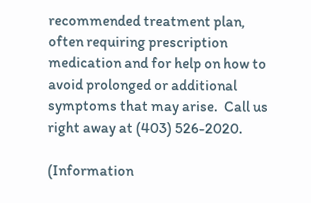recommended treatment plan, often requiring prescription medication and for help on how to avoid prolonged or additional symptoms that may arise.  Call us right away at (403) 526-2020.

(Information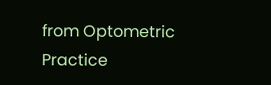from Optometric Practice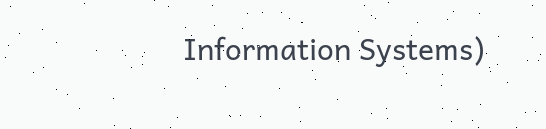Information Systems)